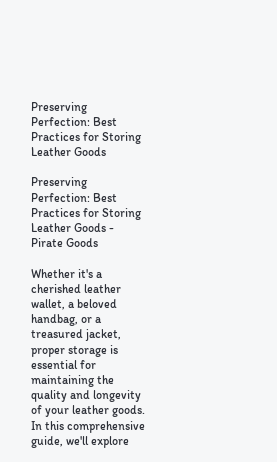Preserving Perfection: Best Practices for Storing Leather Goods

Preserving Perfection: Best Practices for Storing Leather Goods - Pirate Goods

Whether it's a cherished leather wallet, a beloved handbag, or a treasured jacket, proper storage is essential for maintaining the quality and longevity of your leather goods. In this comprehensive guide, we'll explore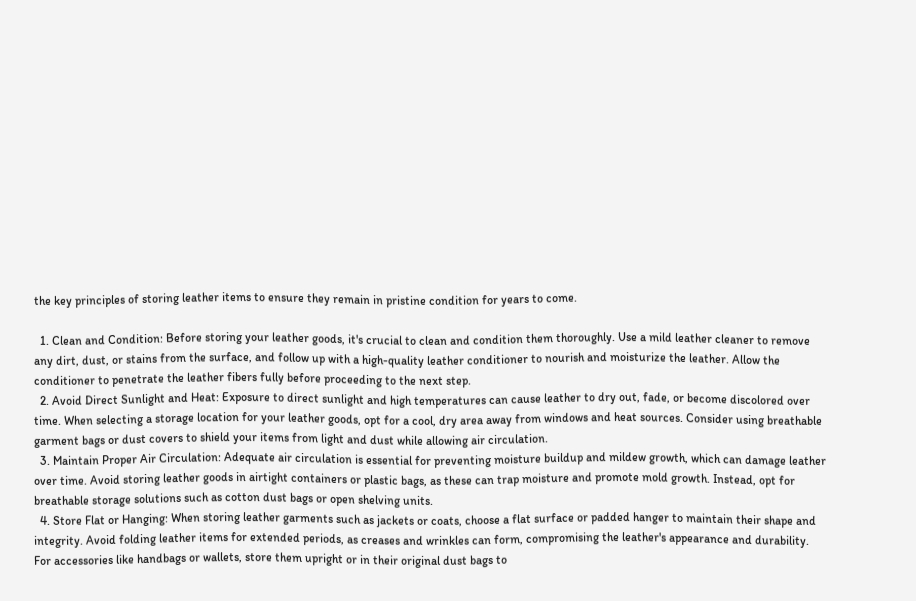the key principles of storing leather items to ensure they remain in pristine condition for years to come.

  1. Clean and Condition: Before storing your leather goods, it's crucial to clean and condition them thoroughly. Use a mild leather cleaner to remove any dirt, dust, or stains from the surface, and follow up with a high-quality leather conditioner to nourish and moisturize the leather. Allow the conditioner to penetrate the leather fibers fully before proceeding to the next step.
  2. Avoid Direct Sunlight and Heat: Exposure to direct sunlight and high temperatures can cause leather to dry out, fade, or become discolored over time. When selecting a storage location for your leather goods, opt for a cool, dry area away from windows and heat sources. Consider using breathable garment bags or dust covers to shield your items from light and dust while allowing air circulation.
  3. Maintain Proper Air Circulation: Adequate air circulation is essential for preventing moisture buildup and mildew growth, which can damage leather over time. Avoid storing leather goods in airtight containers or plastic bags, as these can trap moisture and promote mold growth. Instead, opt for breathable storage solutions such as cotton dust bags or open shelving units.
  4. Store Flat or Hanging: When storing leather garments such as jackets or coats, choose a flat surface or padded hanger to maintain their shape and integrity. Avoid folding leather items for extended periods, as creases and wrinkles can form, compromising the leather's appearance and durability. For accessories like handbags or wallets, store them upright or in their original dust bags to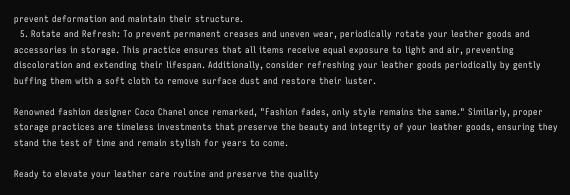prevent deformation and maintain their structure.
  5. Rotate and Refresh: To prevent permanent creases and uneven wear, periodically rotate your leather goods and accessories in storage. This practice ensures that all items receive equal exposure to light and air, preventing discoloration and extending their lifespan. Additionally, consider refreshing your leather goods periodically by gently buffing them with a soft cloth to remove surface dust and restore their luster.

Renowned fashion designer Coco Chanel once remarked, "Fashion fades, only style remains the same." Similarly, proper storage practices are timeless investments that preserve the beauty and integrity of your leather goods, ensuring they stand the test of time and remain stylish for years to come.

Ready to elevate your leather care routine and preserve the quality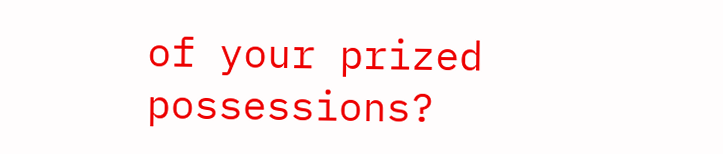of your prized possessions?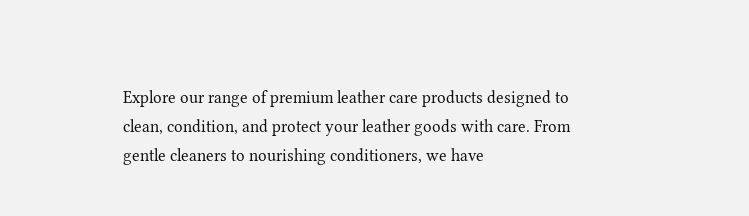Explore our range of premium leather care products designed to clean, condition, and protect your leather goods with care. From gentle cleaners to nourishing conditioners, we have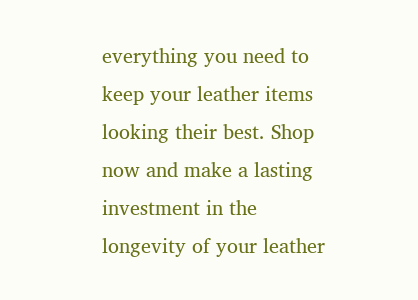everything you need to keep your leather items looking their best. Shop now and make a lasting investment in the longevity of your leather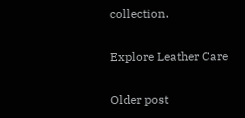collection.

Explore Leather Care

Older post